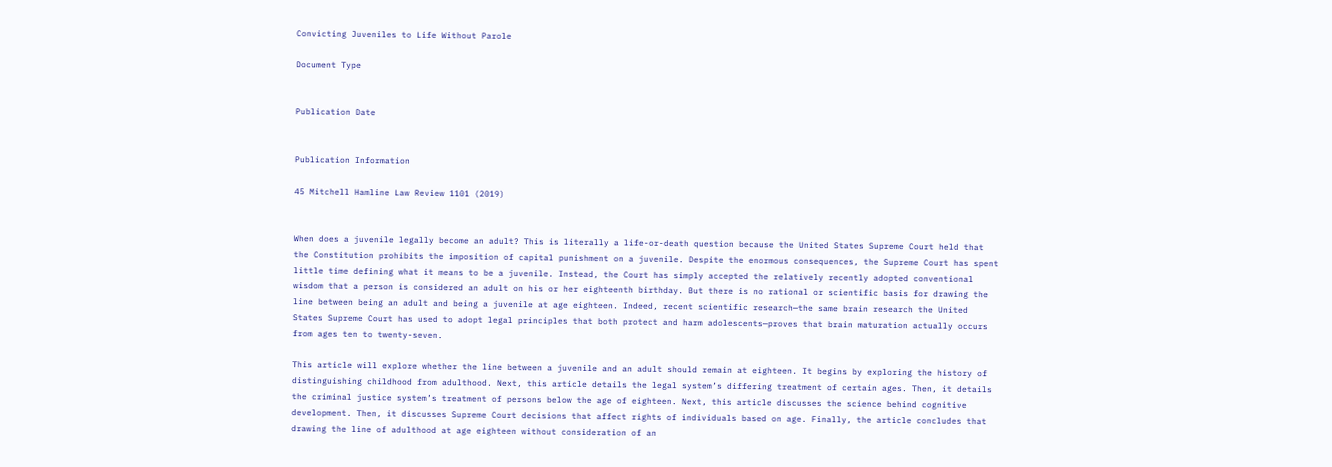Convicting Juveniles to Life Without Parole

Document Type


Publication Date


Publication Information

45 Mitchell Hamline Law Review 1101 (2019)


When does a juvenile legally become an adult? This is literally a life-or-death question because the United States Supreme Court held that the Constitution prohibits the imposition of capital punishment on a juvenile. Despite the enormous consequences, the Supreme Court has spent little time defining what it means to be a juvenile. Instead, the Court has simply accepted the relatively recently adopted conventional wisdom that a person is considered an adult on his or her eighteenth birthday. But there is no rational or scientific basis for drawing the line between being an adult and being a juvenile at age eighteen. Indeed, recent scientific research—the same brain research the United States Supreme Court has used to adopt legal principles that both protect and harm adolescents—proves that brain maturation actually occurs from ages ten to twenty-seven.

This article will explore whether the line between a juvenile and an adult should remain at eighteen. It begins by exploring the history of distinguishing childhood from adulthood. Next, this article details the legal system’s differing treatment of certain ages. Then, it details the criminal justice system’s treatment of persons below the age of eighteen. Next, this article discusses the science behind cognitive development. Then, it discusses Supreme Court decisions that affect rights of individuals based on age. Finally, the article concludes that drawing the line of adulthood at age eighteen without consideration of an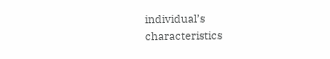individual’s characteristics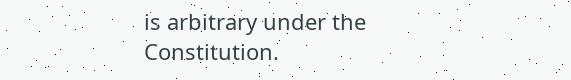is arbitrary under the Constitution.